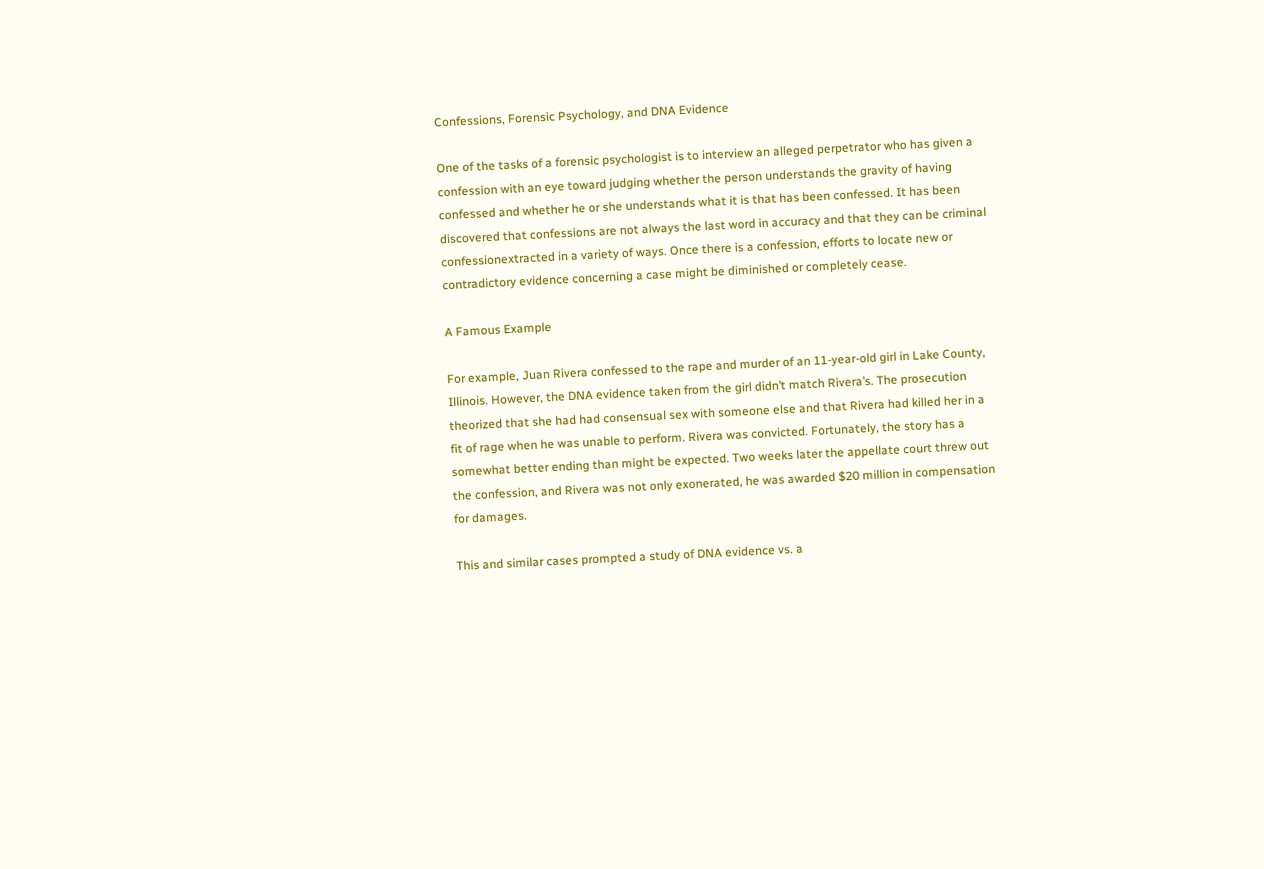Confessions, Forensic Psychology, and DNA Evidence

One of the tasks of a forensic psychologist is to interview an alleged perpetrator who has given a confession with an eye toward judging whether the person understands the gravity of having confessed and whether he or she understands what it is that has been confessed. It has been discovered that confessions are not always the last word in accuracy and that they can be criminal confessionextracted in a variety of ways. Once there is a confession, efforts to locate new or contradictory evidence concerning a case might be diminished or completely cease.

A Famous Example

For example, Juan Rivera confessed to the rape and murder of an 11-year-old girl in Lake County, Illinois. However, the DNA evidence taken from the girl didn’t match Rivera’s. The prosecution theorized that she had had consensual sex with someone else and that Rivera had killed her in a fit of rage when he was unable to perform. Rivera was convicted. Fortunately, the story has a somewhat better ending than might be expected. Two weeks later the appellate court threw out the confession, and Rivera was not only exonerated, he was awarded $20 million in compensation for damages.

This and similar cases prompted a study of DNA evidence vs. a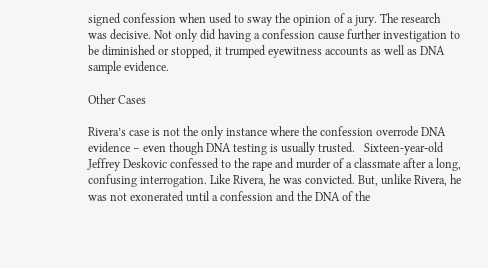signed confession when used to sway the opinion of a jury. The research was decisive. Not only did having a confession cause further investigation to be diminished or stopped, it trumped eyewitness accounts as well as DNA sample evidence.

Other Cases

Rivera’s case is not the only instance where the confession overrode DNA evidence – even though DNA testing is usually trusted.   Sixteen-year-old Jeffrey Deskovic confessed to the rape and murder of a classmate after a long, confusing interrogation. Like Rivera, he was convicted. But, unlike Rivera, he was not exonerated until a confession and the DNA of the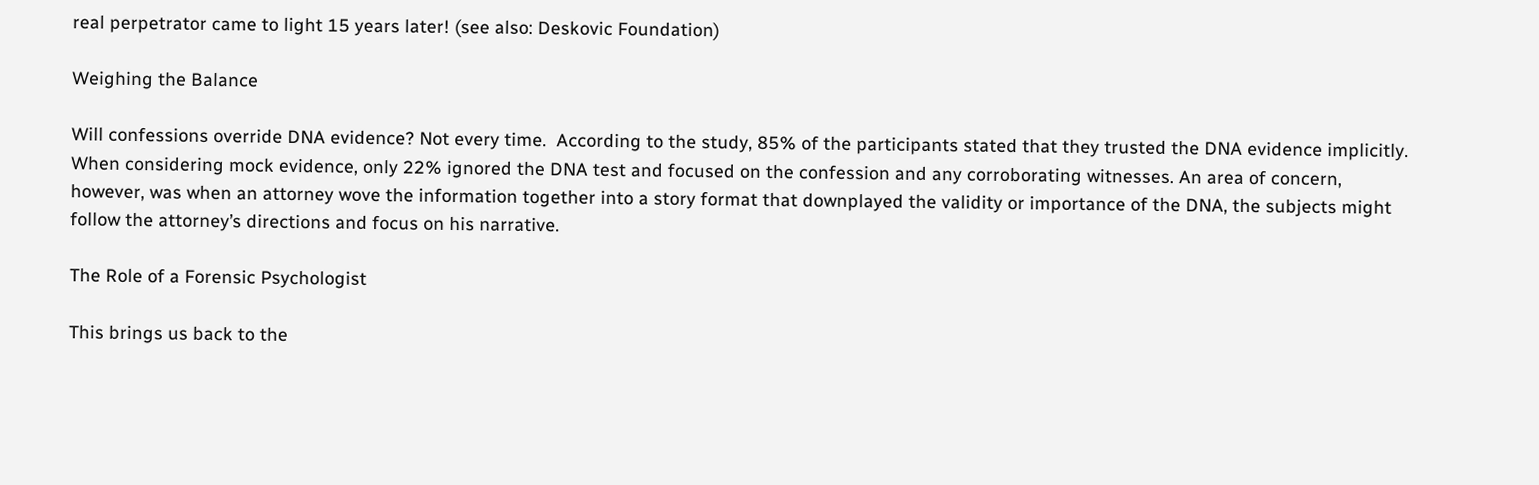real perpetrator came to light 15 years later! (see also: Deskovic Foundation)

Weighing the Balance

Will confessions override DNA evidence? Not every time.  According to the study, 85% of the participants stated that they trusted the DNA evidence implicitly. When considering mock evidence, only 22% ignored the DNA test and focused on the confession and any corroborating witnesses. An area of concern, however, was when an attorney wove the information together into a story format that downplayed the validity or importance of the DNA, the subjects might follow the attorney’s directions and focus on his narrative.

The Role of a Forensic Psychologist

This brings us back to the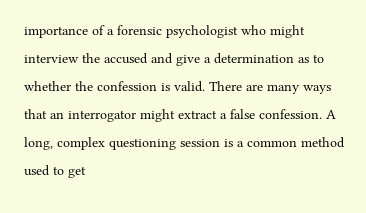importance of a forensic psychologist who might interview the accused and give a determination as to whether the confession is valid. There are many ways that an interrogator might extract a false confession. A long, complex questioning session is a common method used to get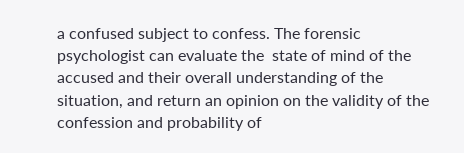a confused subject to confess. The forensic psychologist can evaluate the  state of mind of the accused and their overall understanding of the situation, and return an opinion on the validity of the confession and probability of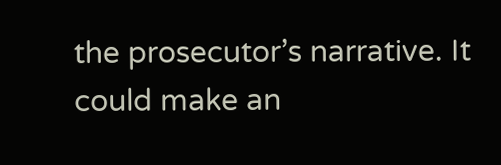the prosecutor’s narrative. It could make an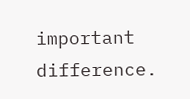important difference.